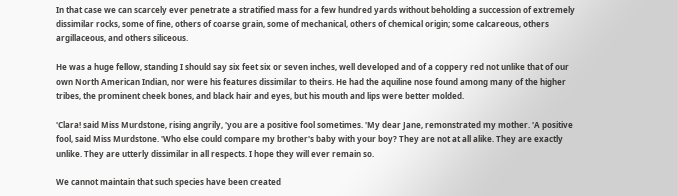In that case we can scarcely ever penetrate a stratified mass for a few hundred yards without beholding a succession of extremely dissimilar rocks, some of fine, others of coarse grain, some of mechanical, others of chemical origin; some calcareous, others argillaceous, and others siliceous.

He was a huge fellow, standing I should say six feet six or seven inches, well developed and of a coppery red not unlike that of our own North American Indian, nor were his features dissimilar to theirs. He had the aquiline nose found among many of the higher tribes, the prominent cheek bones, and black hair and eyes, but his mouth and lips were better molded.

'Clara! said Miss Murdstone, rising angrily, 'you are a positive fool sometimes. 'My dear Jane, remonstrated my mother. 'A positive fool, said Miss Murdstone. 'Who else could compare my brother's baby with your boy? They are not at all alike. They are exactly unlike. They are utterly dissimilar in all respects. I hope they will ever remain so.

We cannot maintain that such species have been created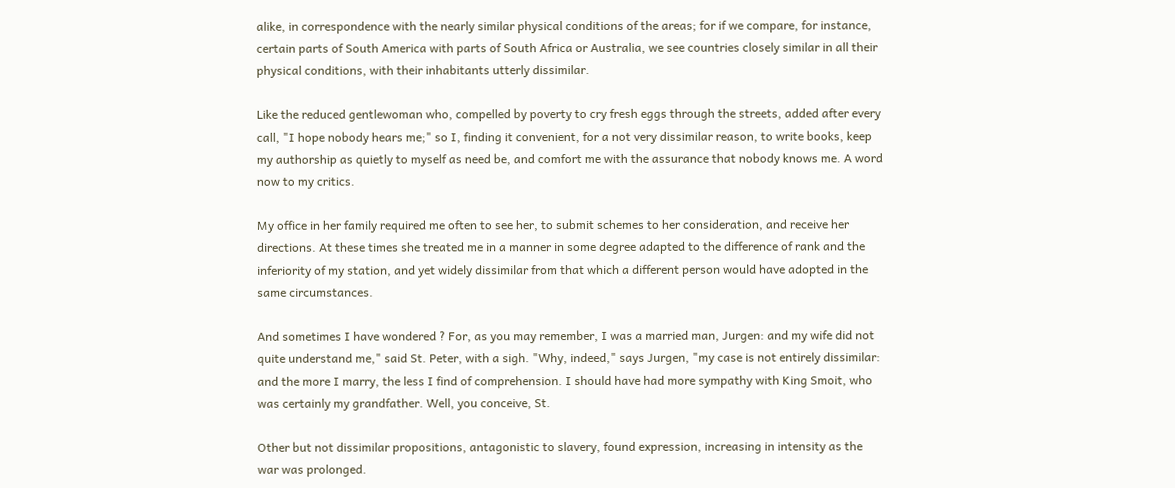alike, in correspondence with the nearly similar physical conditions of the areas; for if we compare, for instance, certain parts of South America with parts of South Africa or Australia, we see countries closely similar in all their physical conditions, with their inhabitants utterly dissimilar.

Like the reduced gentlewoman who, compelled by poverty to cry fresh eggs through the streets, added after every call, "I hope nobody hears me;" so I, finding it convenient, for a not very dissimilar reason, to write books, keep my authorship as quietly to myself as need be, and comfort me with the assurance that nobody knows me. A word now to my critics.

My office in her family required me often to see her, to submit schemes to her consideration, and receive her directions. At these times she treated me in a manner in some degree adapted to the difference of rank and the inferiority of my station, and yet widely dissimilar from that which a different person would have adopted in the same circumstances.

And sometimes I have wondered ? For, as you may remember, I was a married man, Jurgen: and my wife did not quite understand me," said St. Peter, with a sigh. "Why, indeed," says Jurgen, "my case is not entirely dissimilar: and the more I marry, the less I find of comprehension. I should have had more sympathy with King Smoit, who was certainly my grandfather. Well, you conceive, St.

Other but not dissimilar propositions, antagonistic to slavery, found expression, increasing in intensity as the war was prolonged.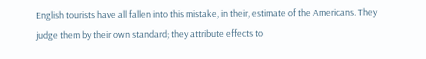English tourists have all fallen into this mistake, in their, estimate of the Americans. They judge them by their own standard; they attribute effects to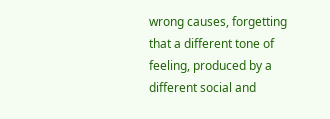wrong causes, forgetting that a different tone of feeling, produced by a different social and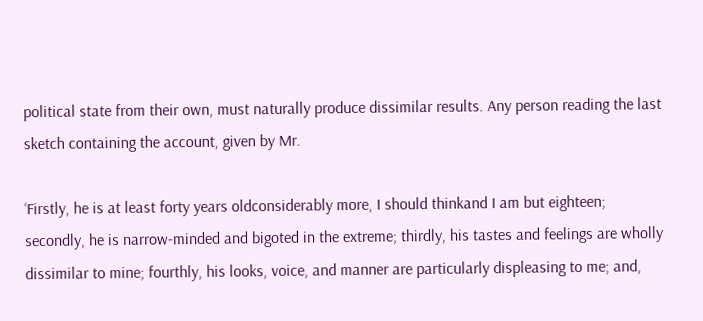political state from their own, must naturally produce dissimilar results. Any person reading the last sketch containing the account, given by Mr.

‘Firstly, he is at least forty years oldconsiderably more, I should thinkand I am but eighteen; secondly, he is narrow-minded and bigoted in the extreme; thirdly, his tastes and feelings are wholly dissimilar to mine; fourthly, his looks, voice, and manner are particularly displeasing to me; and,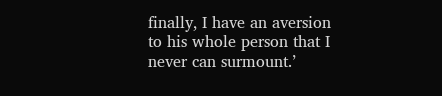finally, I have an aversion to his whole person that I never can surmount.’